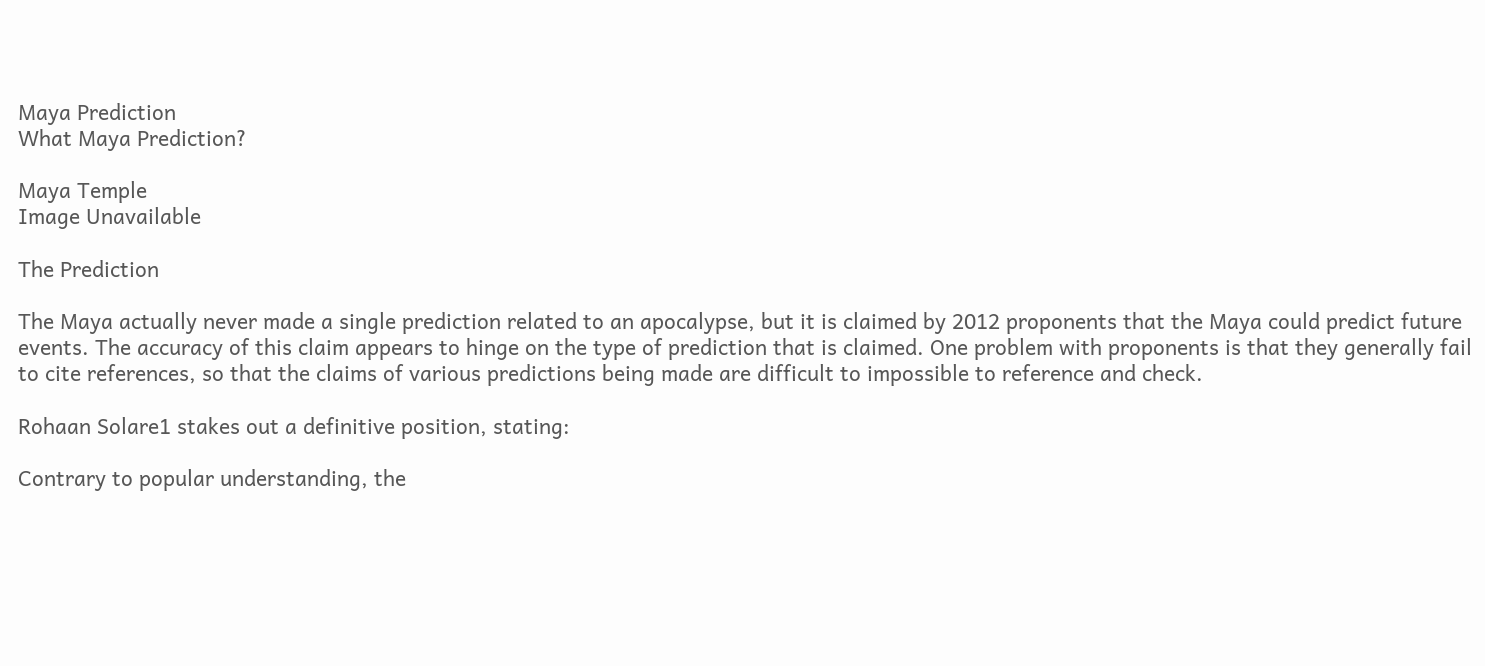Maya Prediction
What Maya Prediction?

Maya Temple
Image Unavailable

The Prediction

The Maya actually never made a single prediction related to an apocalypse, but it is claimed by 2012 proponents that the Maya could predict future events. The accuracy of this claim appears to hinge on the type of prediction that is claimed. One problem with proponents is that they generally fail to cite references, so that the claims of various predictions being made are difficult to impossible to reference and check.

Rohaan Solare1 stakes out a definitive position, stating:

Contrary to popular understanding, the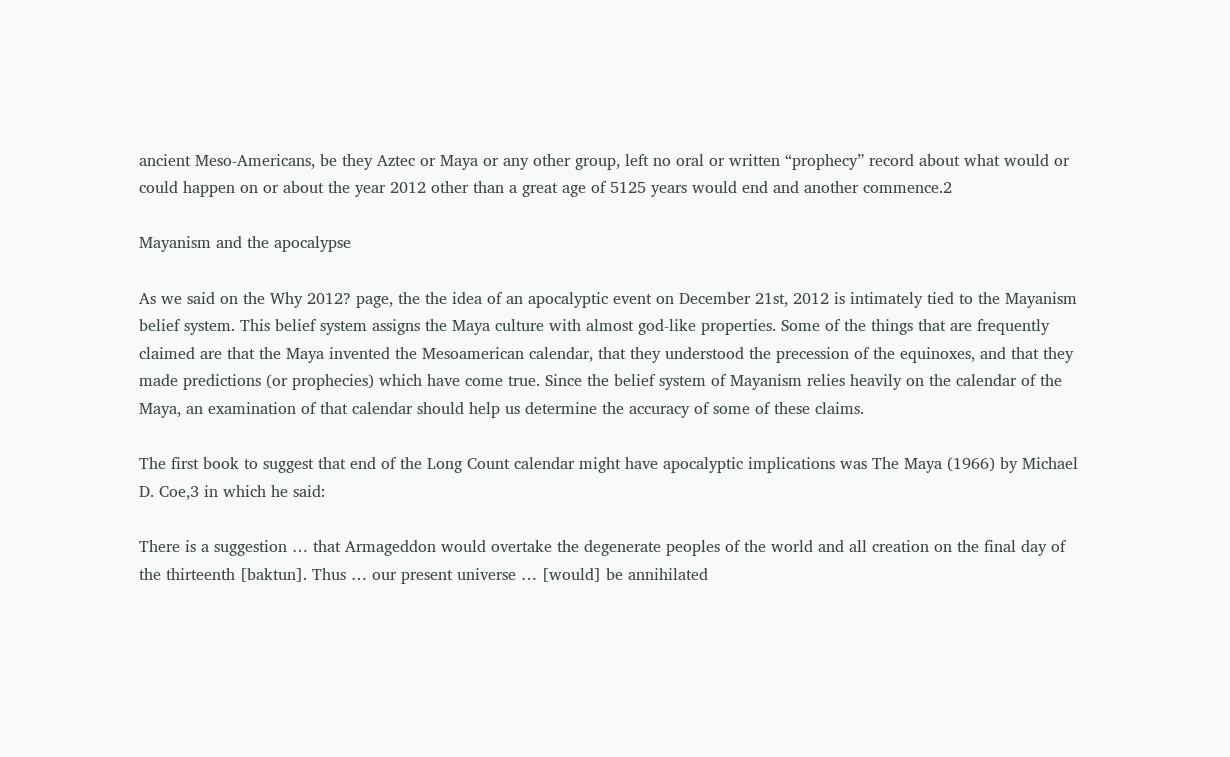ancient Meso-Americans, be they Aztec or Maya or any other group, left no oral or written “prophecy” record about what would or could happen on or about the year 2012 other than a great age of 5125 years would end and another commence.2

Mayanism and the apocalypse

As we said on the Why 2012? page, the the idea of an apocalyptic event on December 21st, 2012 is intimately tied to the Mayanism belief system. This belief system assigns the Maya culture with almost god-like properties. Some of the things that are frequently claimed are that the Maya invented the Mesoamerican calendar, that they understood the precession of the equinoxes, and that they made predictions (or prophecies) which have come true. Since the belief system of Mayanism relies heavily on the calendar of the Maya, an examination of that calendar should help us determine the accuracy of some of these claims.

The first book to suggest that end of the Long Count calendar might have apocalyptic implications was The Maya (1966) by Michael D. Coe,3 in which he said:

There is a suggestion … that Armageddon would overtake the degenerate peoples of the world and all creation on the final day of the thirteenth [baktun]. Thus … our present universe … [would] be annihilated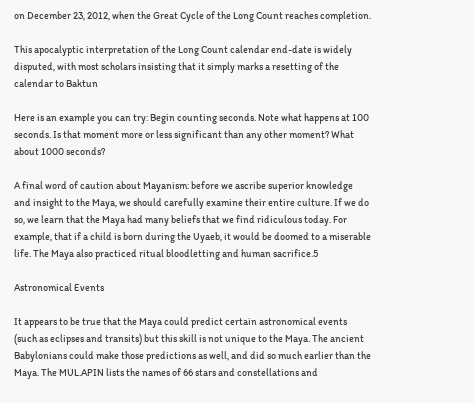on December 23, 2012, when the Great Cycle of the Long Count reaches completion.

This apocalyptic interpretation of the Long Count calendar end-date is widely disputed, with most scholars insisting that it simply marks a resetting of the calendar to Baktun

Here is an example you can try: Begin counting seconds. Note what happens at 100 seconds. Is that moment more or less significant than any other moment? What about 1000 seconds?

A final word of caution about Mayanism: before we ascribe superior knowledge and insight to the Maya, we should carefully examine their entire culture. If we do so, we learn that the Maya had many beliefs that we find ridiculous today. For example, that if a child is born during the Uyaeb, it would be doomed to a miserable life. The Maya also practiced ritual bloodletting and human sacrifice.5

Astronomical Events

It appears to be true that the Maya could predict certain astronomical events (such as eclipses and transits) but this skill is not unique to the Maya. The ancient Babylonians could make those predictions as well, and did so much earlier than the Maya. The MUL.APIN lists the names of 66 stars and constellations and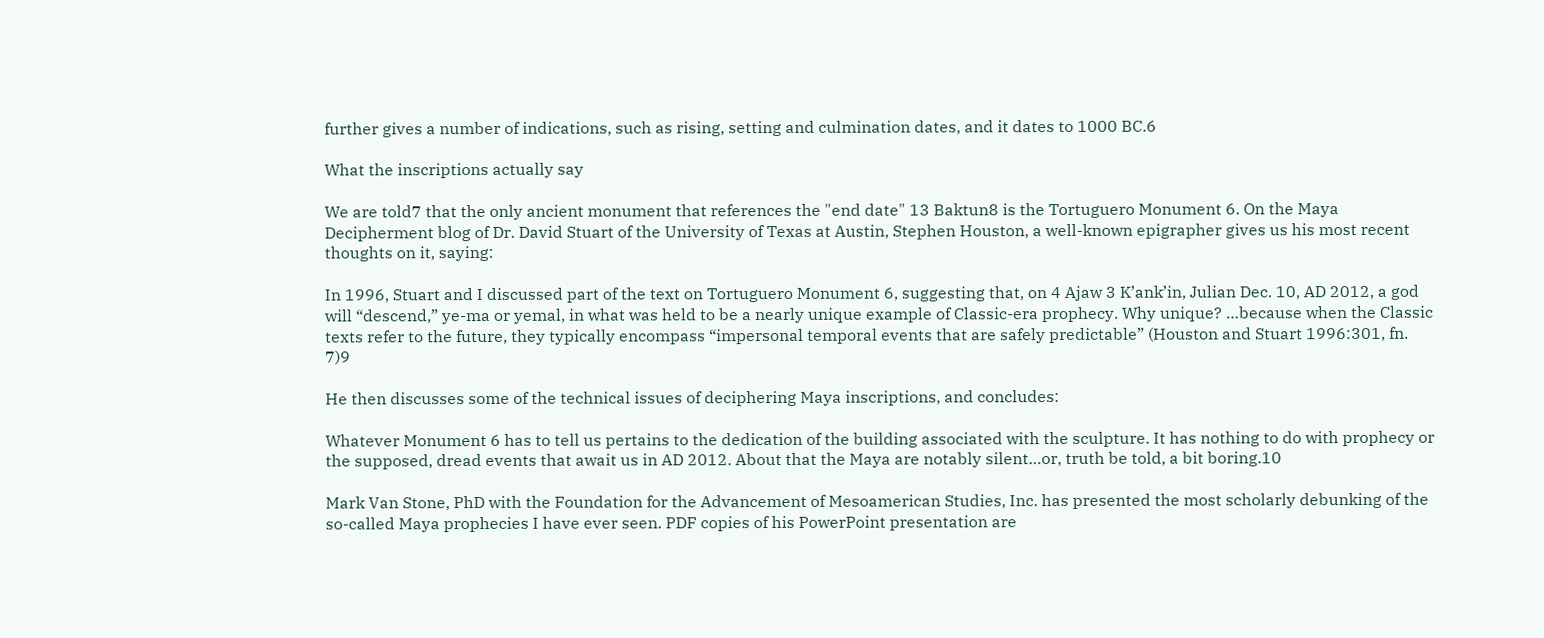further gives a number of indications, such as rising, setting and culmination dates, and it dates to 1000 BC.6

What the inscriptions actually say

We are told7 that the only ancient monument that references the "end date" 13 Baktun8 is the Tortuguero Monument 6. On the Maya Decipherment blog of Dr. David Stuart of the University of Texas at Austin, Stephen Houston, a well-known epigrapher gives us his most recent thoughts on it, saying:

In 1996, Stuart and I discussed part of the text on Tortuguero Monument 6, suggesting that, on 4 Ajaw 3 K’ank’in, Julian Dec. 10, AD 2012, a god will “descend,” ye-ma or yemal, in what was held to be a nearly unique example of Classic-era prophecy. Why unique? …because when the Classic texts refer to the future, they typically encompass “impersonal temporal events that are safely predictable” (Houston and Stuart 1996:301, fn. 7)9

He then discusses some of the technical issues of deciphering Maya inscriptions, and concludes:

Whatever Monument 6 has to tell us pertains to the dedication of the building associated with the sculpture. It has nothing to do with prophecy or the supposed, dread events that await us in AD 2012. About that the Maya are notably silent…or, truth be told, a bit boring.10

Mark Van Stone, PhD with the Foundation for the Advancement of Mesoamerican Studies, Inc. has presented the most scholarly debunking of the so-called Maya prophecies I have ever seen. PDF copies of his PowerPoint presentation are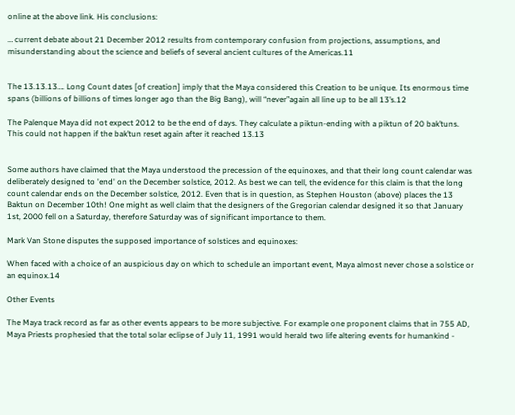online at the above link. His conclusions:

… current debate about 21 December 2012 results from contemporary confusion from projections, assumptions, and misunderstanding about the science and beliefs of several ancient cultures of the Americas.11


The 13.13.13…. Long Count dates [of creation] imply that the Maya considered this Creation to be unique. Its enormous time spans (billions of billions of times longer ago than the Big Bang), will “never”again all line up to be all 13’s.12

The Palenque Maya did not expect 2012 to be the end of days. They calculate a piktun‐ending with a piktun of 20 bak’tuns. This could not happen if the bak’tun reset again after it reached 13.13


Some authors have claimed that the Maya understood the precession of the equinoxes, and that their long count calendar was deliberately designed to 'end' on the December solstice, 2012. As best we can tell, the evidence for this claim is that the long count calendar ends on the December solstice, 2012. Even that is in question, as Stephen Houston (above) places the 13 Baktun on December 10th! One might as well claim that the designers of the Gregorian calendar designed it so that January 1st, 2000 fell on a Saturday, therefore Saturday was of significant importance to them.

Mark Van Stone disputes the supposed importance of solstices and equinoxes:

When faced with a choice of an auspicious day on which to schedule an important event, Maya almost never chose a solstice or an equinox.14

Other Events

The Maya track record as far as other events appears to be more subjective. For example one proponent claims that in 755 AD, Maya Priests prophesied that the total solar eclipse of July 11, 1991 would herald two life altering events for humankind -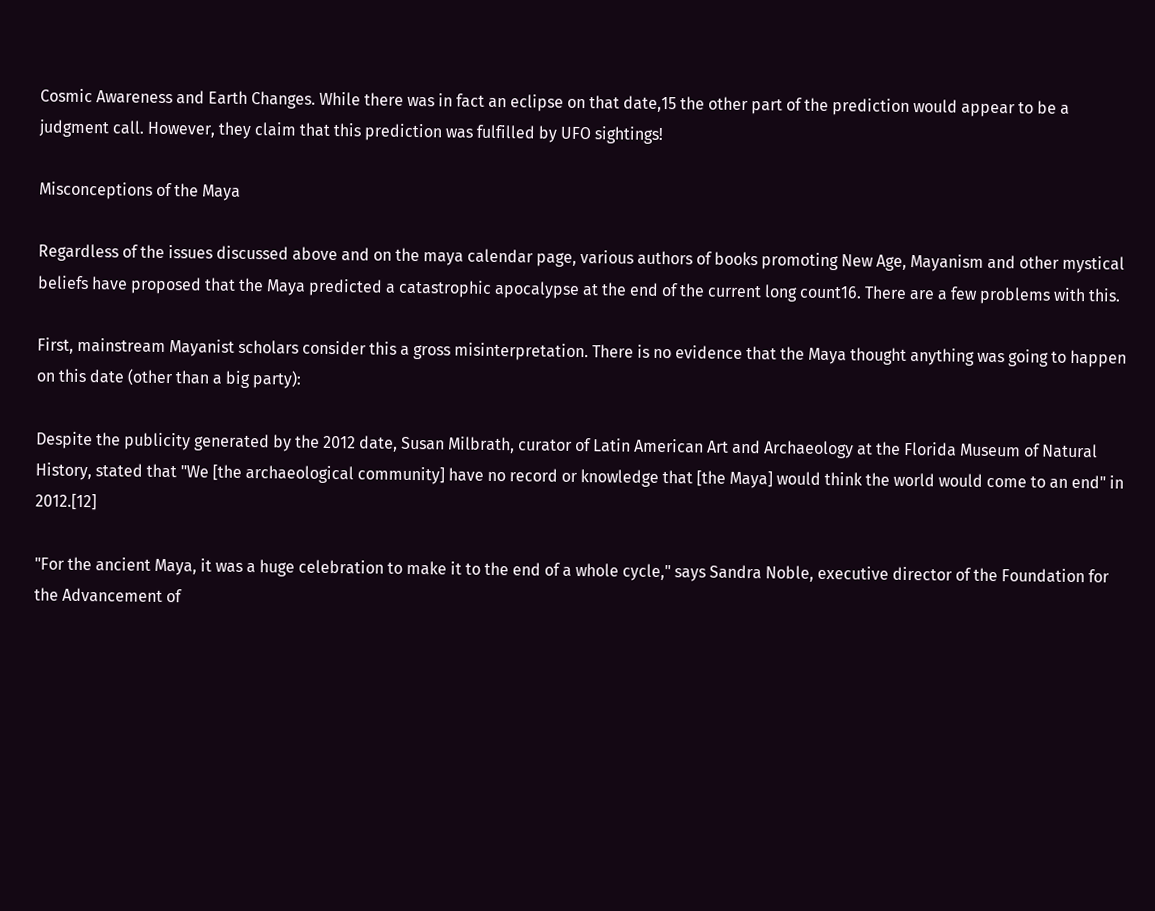Cosmic Awareness and Earth Changes. While there was in fact an eclipse on that date,15 the other part of the prediction would appear to be a judgment call. However, they claim that this prediction was fulfilled by UFO sightings!

Misconceptions of the Maya

Regardless of the issues discussed above and on the maya calendar page, various authors of books promoting New Age, Mayanism and other mystical beliefs have proposed that the Maya predicted a catastrophic apocalypse at the end of the current long count16. There are a few problems with this.

First, mainstream Mayanist scholars consider this a gross misinterpretation. There is no evidence that the Maya thought anything was going to happen on this date (other than a big party):

Despite the publicity generated by the 2012 date, Susan Milbrath, curator of Latin American Art and Archaeology at the Florida Museum of Natural History, stated that "We [the archaeological community] have no record or knowledge that [the Maya] would think the world would come to an end" in 2012.[12]

"For the ancient Maya, it was a huge celebration to make it to the end of a whole cycle," says Sandra Noble, executive director of the Foundation for the Advancement of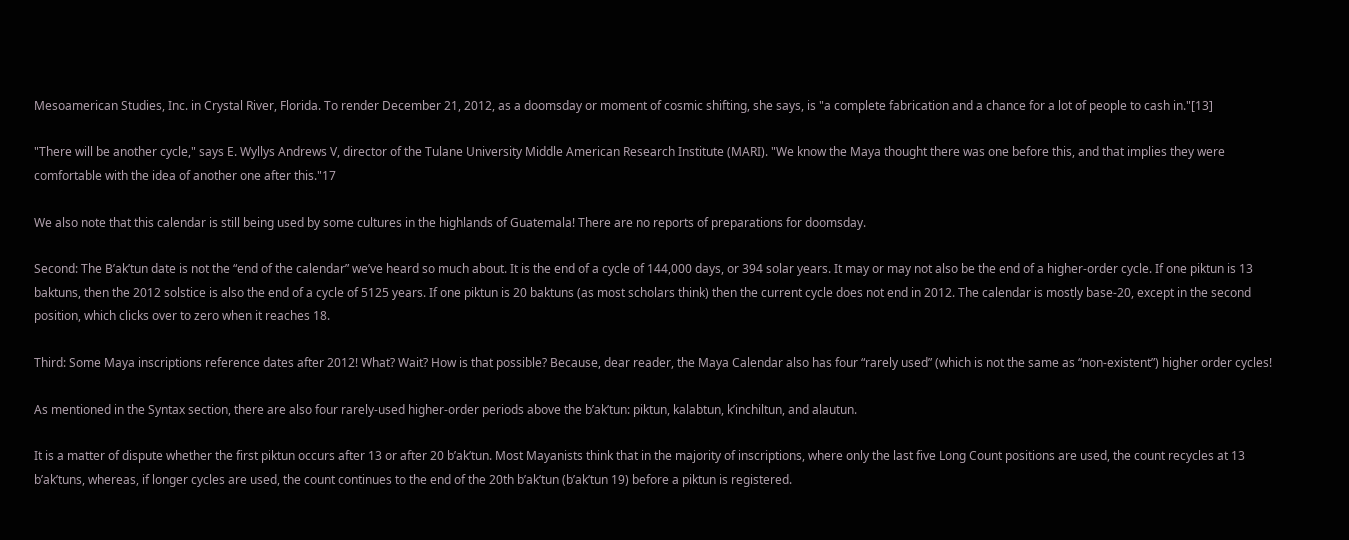Mesoamerican Studies, Inc. in Crystal River, Florida. To render December 21, 2012, as a doomsday or moment of cosmic shifting, she says, is "a complete fabrication and a chance for a lot of people to cash in."[13]

"There will be another cycle," says E. Wyllys Andrews V, director of the Tulane University Middle American Research Institute (MARI). "We know the Maya thought there was one before this, and that implies they were comfortable with the idea of another one after this."17

We also note that this calendar is still being used by some cultures in the highlands of Guatemala! There are no reports of preparations for doomsday.

Second: The B’ak’tun date is not the “end of the calendar” we’ve heard so much about. It is the end of a cycle of 144,000 days, or 394 solar years. It may or may not also be the end of a higher-order cycle. If one piktun is 13 baktuns, then the 2012 solstice is also the end of a cycle of 5125 years. If one piktun is 20 baktuns (as most scholars think) then the current cycle does not end in 2012. The calendar is mostly base-20, except in the second position, which clicks over to zero when it reaches 18.

Third: Some Maya inscriptions reference dates after 2012! What? Wait? How is that possible? Because, dear reader, the Maya Calendar also has four “rarely used” (which is not the same as “non-existent”) higher order cycles!

As mentioned in the Syntax section, there are also four rarely-used higher-order periods above the b’ak’tun: piktun, kalabtun, k’inchiltun, and alautun.

It is a matter of dispute whether the first piktun occurs after 13 or after 20 b’ak’tun. Most Mayanists think that in the majority of inscriptions, where only the last five Long Count positions are used, the count recycles at 13 b’ak’tuns, whereas, if longer cycles are used, the count continues to the end of the 20th b’ak’tun (b’ak’tun 19) before a piktun is registered.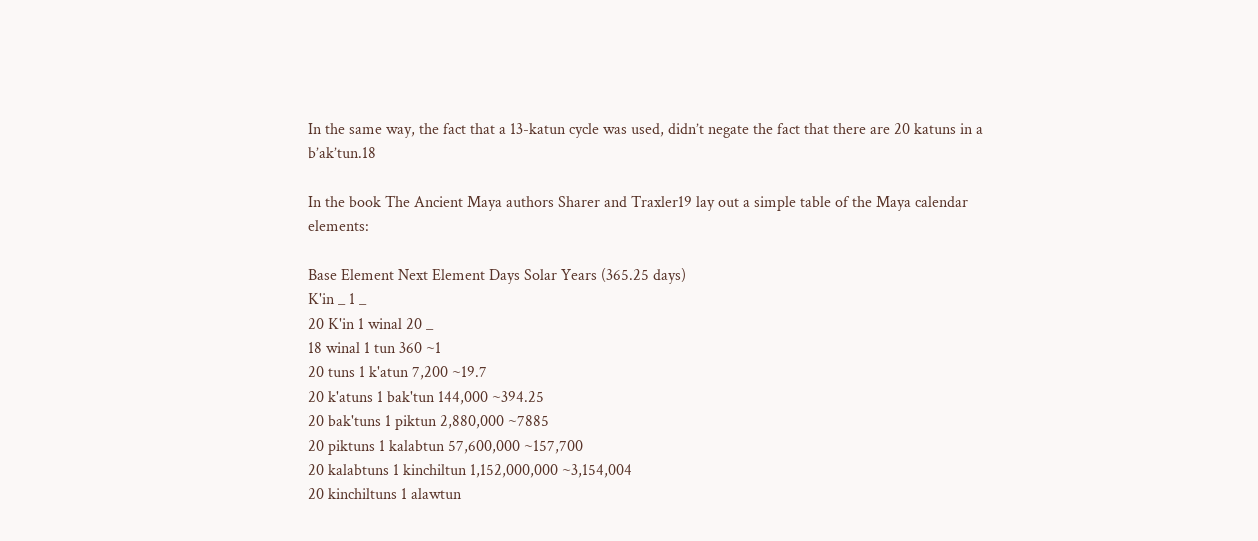In the same way, the fact that a 13-katun cycle was used, didn’t negate the fact that there are 20 katuns in a b’ak’tun.18

In the book The Ancient Maya authors Sharer and Traxler19 lay out a simple table of the Maya calendar elements:

Base Element Next Element Days Solar Years (365.25 days)
K'in _ 1 _
20 K'in 1 winal 20 _
18 winal 1 tun 360 ~1
20 tuns 1 k'atun 7,200 ~19.7
20 k'atuns 1 bak'tun 144,000 ~394.25
20 bak'tuns 1 piktun 2,880,000 ~7885
20 piktuns 1 kalabtun 57,600,000 ~157,700
20 kalabtuns 1 kinchiltun 1,152,000,000 ~3,154,004
20 kinchiltuns 1 alawtun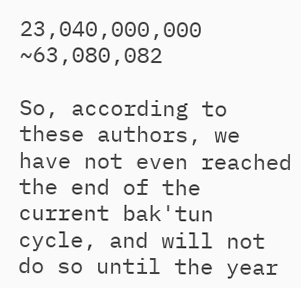23,040,000,000 ~63,080,082

So, according to these authors, we have not even reached the end of the current bak'tun cycle, and will not do so until the year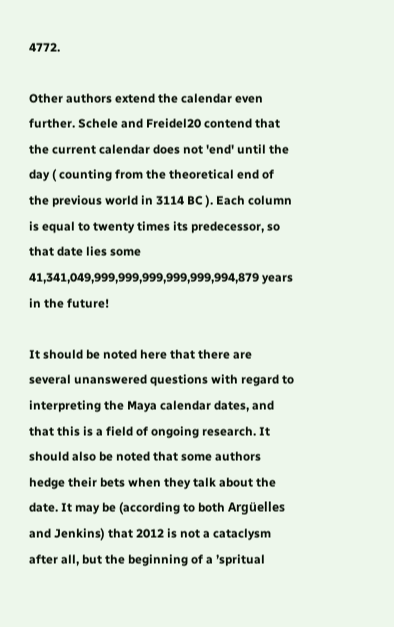4772.

Other authors extend the calendar even further. Schele and Freidel20 contend that the current calendar does not 'end' until the day ( counting from the theoretical end of the previous world in 3114 BC ). Each column is equal to twenty times its predecessor, so that date lies some 41,341,049,999,999,999,999,999,994,879 years in the future!

It should be noted here that there are several unanswered questions with regard to interpreting the Maya calendar dates, and that this is a field of ongoing research. It should also be noted that some authors hedge their bets when they talk about the date. It may be (according to both Argüelles and Jenkins) that 2012 is not a cataclysm after all, but the beginning of a ’spritual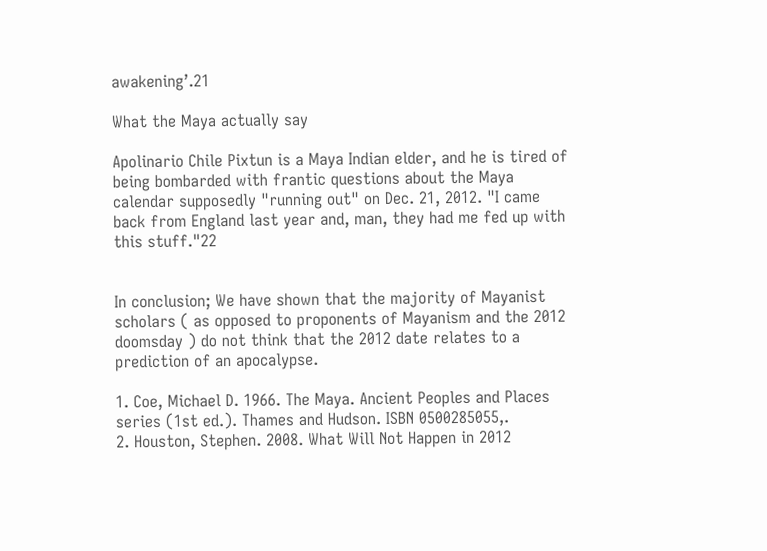awakening’.21

What the Maya actually say

Apolinario Chile Pixtun is a Maya Indian elder, and he is tired of being bombarded with frantic questions about the Maya calendar supposedly "running out" on Dec. 21, 2012. "I came back from England last year and, man, they had me fed up with this stuff."22


In conclusion; We have shown that the majority of Mayanist scholars ( as opposed to proponents of Mayanism and the 2012 doomsday ) do not think that the 2012 date relates to a prediction of an apocalypse.

1. Coe, Michael D. 1966. The Maya. Ancient Peoples and Places series (1st ed.). Thames and Hudson. ISBN 0500285055,.
2. Houston, Stephen. 2008. What Will Not Happen in 2012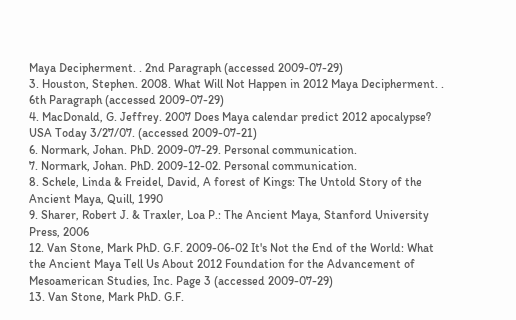Maya Decipherment. . 2nd Paragraph (accessed 2009-07-29)
3. Houston, Stephen. 2008. What Will Not Happen in 2012 Maya Decipherment. . 6th Paragraph (accessed 2009-07-29)
4. MacDonald, G. Jeffrey. 2007 Does Maya calendar predict 2012 apocalypse? USA Today 3/27/07. (accessed 2009-07-21)
6. Normark, Johan. PhD. 2009-07-29. Personal communication.
7. Normark, Johan. PhD. 2009-12-02. Personal communication.
8. Schele, Linda & Freidel, David, A forest of Kings: The Untold Story of the Ancient Maya, Quill, 1990
9. Sharer, Robert J. & Traxler, Loa P.: The Ancient Maya, Stanford University Press, 2006
12. Van Stone, Mark PhD. G.F. 2009-06-02 It's Not the End of the World: What the Ancient Maya Tell Us About 2012 Foundation for the Advancement of Mesoamerican Studies, Inc. Page 3 (accessed 2009-07-29)
13. Van Stone, Mark PhD. G.F.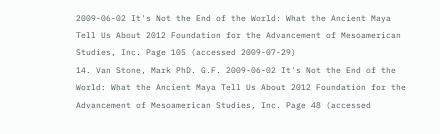2009-06-02 It's Not the End of the World: What the Ancient Maya Tell Us About 2012 Foundation for the Advancement of Mesoamerican Studies, Inc. Page 105 (accessed 2009-07-29)
14. Van Stone, Mark PhD. G.F. 2009-06-02 It's Not the End of the World: What the Ancient Maya Tell Us About 2012 Foundation for the Advancement of Mesoamerican Studies, Inc. Page 48 (accessed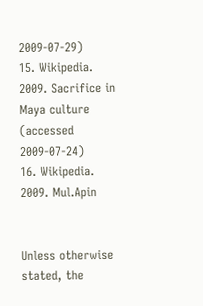2009-07-29)
15. Wikipedia. 2009. Sacrifice in Maya culture (accessed 2009-07-24)
16. Wikipedia. 2009. Mul.Apin


Unless otherwise stated, the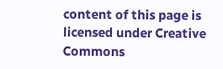content of this page is licensed under Creative Commons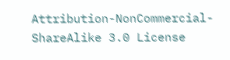Attribution-NonCommercial-ShareAlike 3.0 License